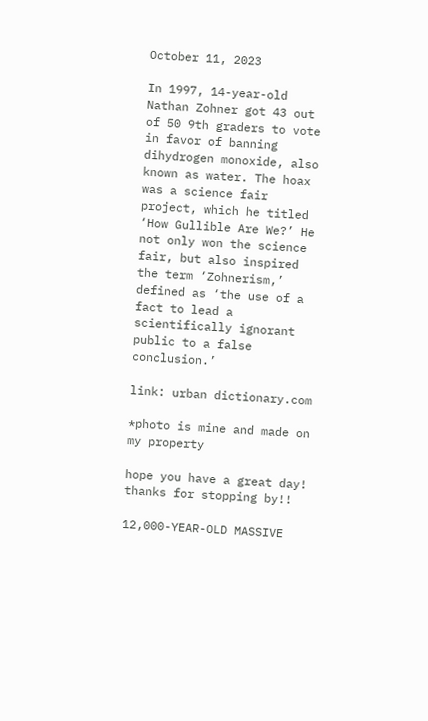October 11, 2023

In 1997, 14-year-old Nathan Zohner got 43 out of 50 9th graders to vote in favor of banning dihydrogen monoxide, also known as water. The hoax was a science fair project, which he titled ‘How Gullible Are We?’ He not only won the science fair, but also inspired the term ‘Zohnerism,’ defined as ‘the use of a fact to lead a scientifically ignorant public to a false conclusion.’

link: urban dictionary.com

*photo is mine and made on my property

hope you have a great day!
thanks for stopping by!!

12,000-YEAR-OLD MASSIVE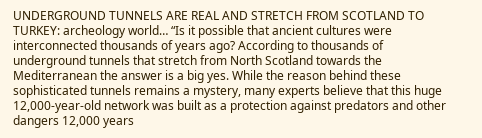UNDERGROUND TUNNELS ARE REAL AND STRETCH FROM SCOTLAND TO TURKEY: archeology world… “Is it possible that ancient cultures were interconnected thousands of years ago? According to thousands of underground tunnels that stretch from North Scotland towards the Mediterranean the answer is a big yes. While the reason behind these sophisticated tunnels remains a mystery, many experts believe that this huge 12,000-year-old network was built as a protection against predators and other dangers 12,000 years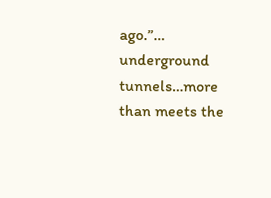ago.”… underground tunnels…more than meets the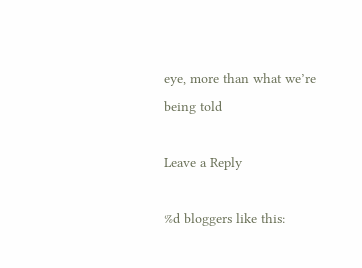eye, more than what we’re being told

Leave a Reply

%d bloggers like this: